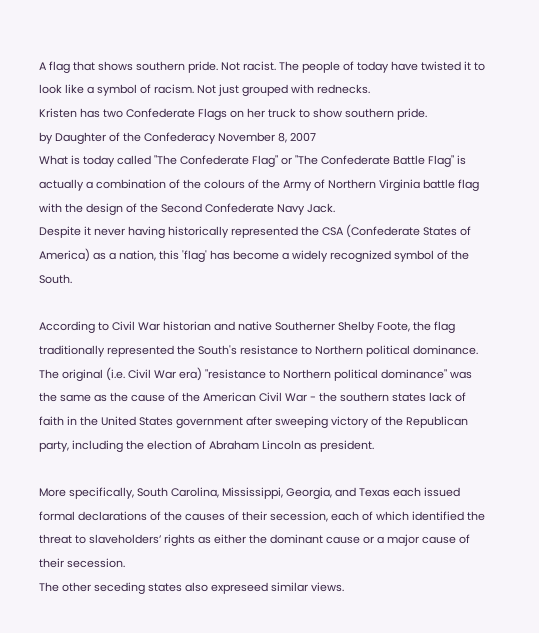A flag that shows southern pride. Not racist. The people of today have twisted it to look like a symbol of racism. Not just grouped with rednecks.
Kristen has two Confederate Flags on her truck to show southern pride.
by Daughter of the Confederacy November 8, 2007
What is today called "The Confederate Flag" or "The Confederate Battle Flag" is actually a combination of the colours of the Army of Northern Virginia battle flag with the design of the Second Confederate Navy Jack.
Despite it never having historically represented the CSA (Confederate States of America) as a nation, this 'flag' has become a widely recognized symbol of the South.

According to Civil War historian and native Southerner Shelby Foote, the flag traditionally represented the South's resistance to Northern political dominance.
The original (i.e. Civil War era) "resistance to Northern political dominance" was the same as the cause of the American Civil War - the southern states lack of faith in the United States government after sweeping victory of the Republican party, including the election of Abraham Lincoln as president.

More specifically, South Carolina, Mississippi, Georgia, and Texas each issued formal declarations of the causes of their secession, each of which identified the threat to slaveholders’ rights as either the dominant cause or a major cause of their secession.
The other seceding states also expreseed similar views.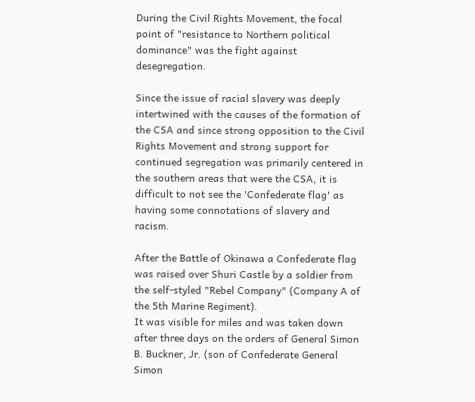During the Civil Rights Movement, the focal point of "resistance to Northern political dominance" was the fight against desegregation.

Since the issue of racial slavery was deeply intertwined with the causes of the formation of the CSA and since strong opposition to the Civil Rights Movement and strong support for continued segregation was primarily centered in the southern areas that were the CSA, it is difficult to not see the 'Confederate flag' as having some connotations of slavery and racism.

After the Battle of Okinawa a Confederate flag was raised over Shuri Castle by a soldier from the self-styled "Rebel Company" (Company A of the 5th Marine Regiment).
It was visible for miles and was taken down after three days on the orders of General Simon B. Buckner, Jr. (son of Confederate General Simon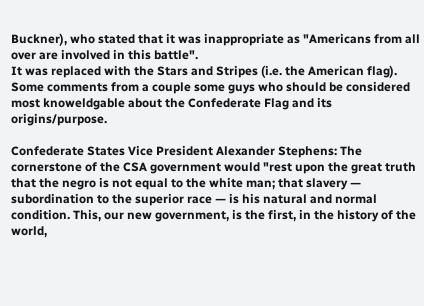Buckner), who stated that it was inappropriate as "Americans from all over are involved in this battle".
It was replaced with the Stars and Stripes (i.e. the American flag).
Some comments from a couple some guys who should be considered most knoweldgable about the Confederate Flag and its origins/purpose.

Confederate States Vice President Alexander Stephens: The cornerstone of the CSA government would "rest upon the great truth that the negro is not equal to the white man; that slavery — subordination to the superior race — is his natural and normal condition. This, our new government, is the first, in the history of the world,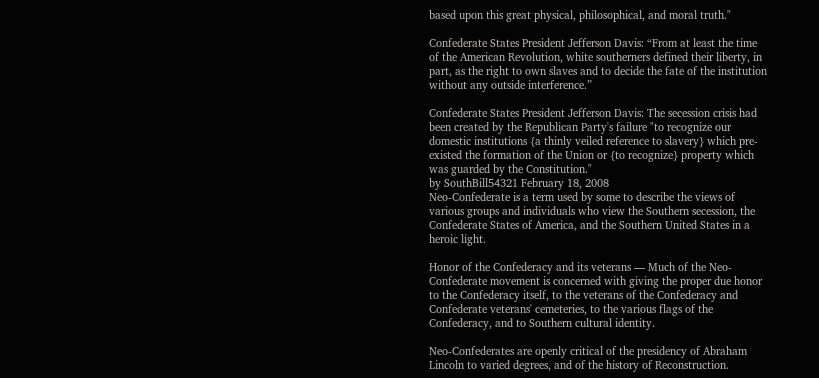based upon this great physical, philosophical, and moral truth."

Confederate States President Jefferson Davis: “From at least the time of the American Revolution, white southerners defined their liberty, in part, as the right to own slaves and to decide the fate of the institution without any outside interference.”

Confederate States President Jefferson Davis: The secession crisis had been created by the Republican Party's failure "to recognize our domestic institutions {a thinly veiled reference to slavery} which pre-existed the formation of the Union or {to recognize} property which was guarded by the Constitution."
by SouthBill54321 February 18, 2008
Neo-Confederate is a term used by some to describe the views of various groups and individuals who view the Southern secession, the Confederate States of America, and the Southern United States in a heroic light.

Honor of the Confederacy and its veterans — Much of the Neo-Confederate movement is concerned with giving the proper due honor to the Confederacy itself, to the veterans of the Confederacy and Confederate veterans' cemeteries, to the various flags of the Confederacy, and to Southern cultural identity.

Neo-Confederates are openly critical of the presidency of Abraham Lincoln to varied degrees, and of the history of Reconstruction.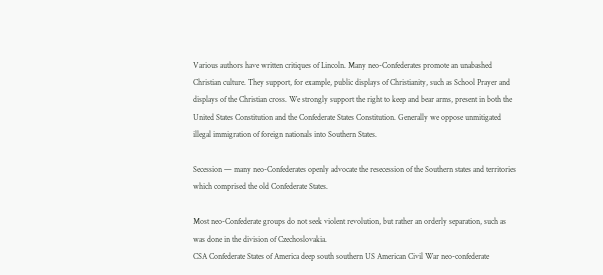Various authors have written critiques of Lincoln. Many neo-Confederates promote an unabashed Christian culture. They support, for example, public displays of Christianity, such as School Prayer and displays of the Christian cross. We strongly support the right to keep and bear arms, present in both the United States Constitution and the Confederate States Constitution. Generally we oppose unmitigated illegal immigration of foreign nationals into Southern States.

Secession — many neo-Confederates openly advocate the resecession of the Southern states and territories which comprised the old Confederate States.

Most neo-Confederate groups do not seek violent revolution, but rather an orderly separation, such as was done in the division of Czechoslovakia.
CSA Confederate States of America deep south southern US American Civil War neo-confederate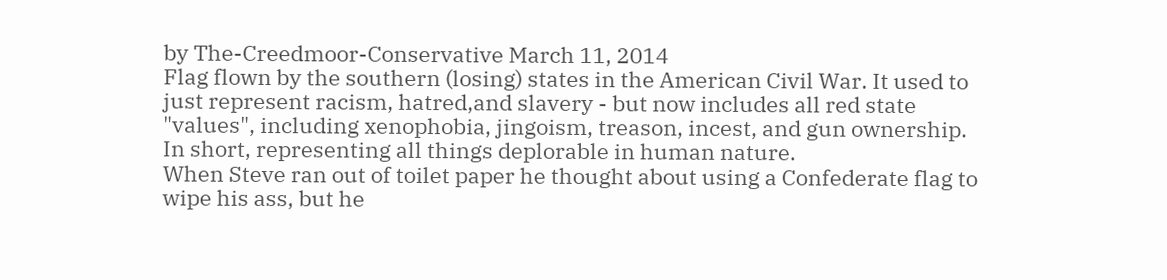by The-Creedmoor-Conservative March 11, 2014
Flag flown by the southern (losing) states in the American Civil War. It used to just represent racism, hatred,and slavery - but now includes all red state "values", including xenophobia, jingoism, treason, incest, and gun ownership. In short, representing all things deplorable in human nature.
When Steve ran out of toilet paper he thought about using a Confederate flag to wipe his ass, but he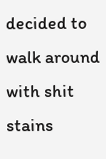decided to walk around with shit stains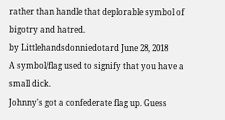rather than handle that deplorable symbol of bigotry and hatred.
by Littlehandsdonniedotard June 28, 2018
A symbol/flag used to signify that you have a small dick.
Johnny's got a confederate flag up. Guess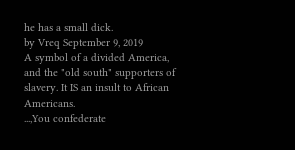he has a small dick.
by Vreq September 9, 2019
A symbol of a divided America, and the "old south" supporters of slavery. It IS an insult to African Americans.
...,You confederate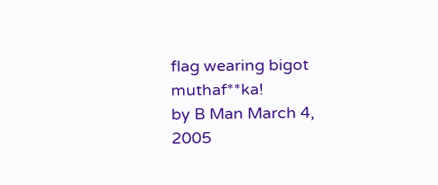flag wearing bigot muthaf**ka!
by B Man March 4, 2005